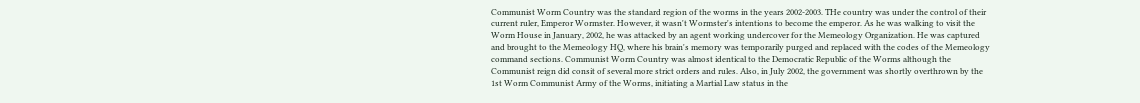Communist Worm Country was the standard region of the worms in the years 2002-2003. THe country was under the control of their current ruler, Emperor Wormster. However, it wasn't Wormster's intentions to become the emperor. As he was walking to visit the Worm House in January, 2002, he was attacked by an agent working undercover for the Memeology Organization. He was captured and brought to the Memeology HQ, where his brain's memory was temporarily purged and replaced with the codes of the Memeology command sections. Communist Worm Country was almost identical to the Democratic Republic of the Worms although the Communist reign did consit of several more strict orders and rules. Also, in July 2002, the government was shortly overthrown by the 1st Worm Communist Army of the Worms, initiating a Martial Law status in the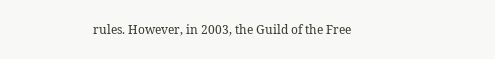rules. However, in 2003, the Guild of the Free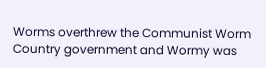Worms overthrew the Communist Worm Country government and Wormy was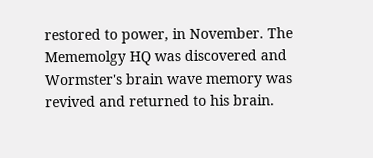restored to power, in November. The Mememolgy HQ was discovered and Wormster's brain wave memory was revived and returned to his brain.